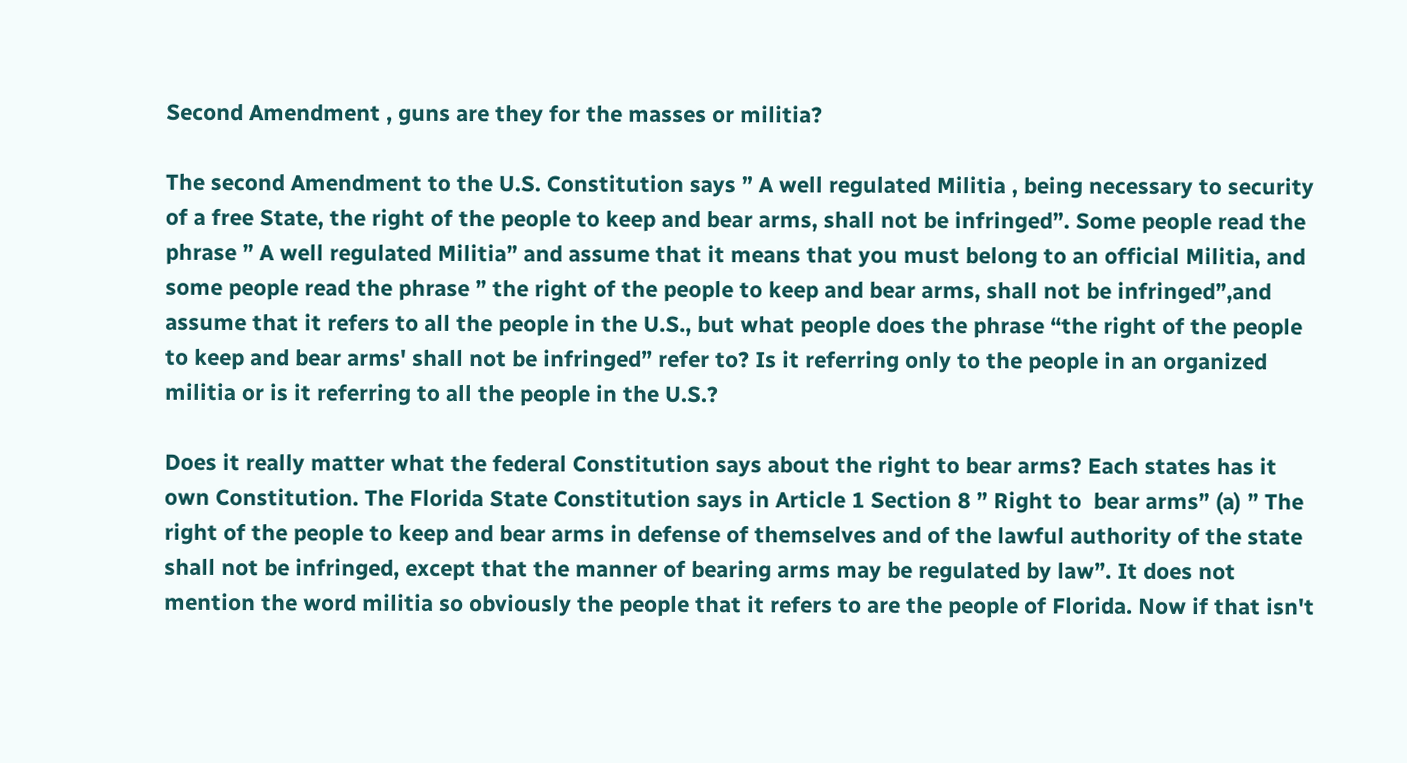Second Amendment , guns are they for the masses or militia?

The second Amendment to the U.S. Constitution says ” A well regulated Militia , being necessary to security of a free State, the right of the people to keep and bear arms, shall not be infringed”. Some people read the phrase ” A well regulated Militia” and assume that it means that you must belong to an official Militia, and some people read the phrase ” the right of the people to keep and bear arms, shall not be infringed”,and assume that it refers to all the people in the U.S., but what people does the phrase “the right of the people to keep and bear arms' shall not be infringed” refer to? Is it referring only to the people in an organized militia or is it referring to all the people in the U.S.?

Does it really matter what the federal Constitution says about the right to bear arms? Each states has it own Constitution. The Florida State Constitution says in Article 1 Section 8 ” Right to  bear arms” (a) ” The right of the people to keep and bear arms in defense of themselves and of the lawful authority of the state shall not be infringed, except that the manner of bearing arms may be regulated by law”. It does not mention the word militia so obviously the people that it refers to are the people of Florida. Now if that isn't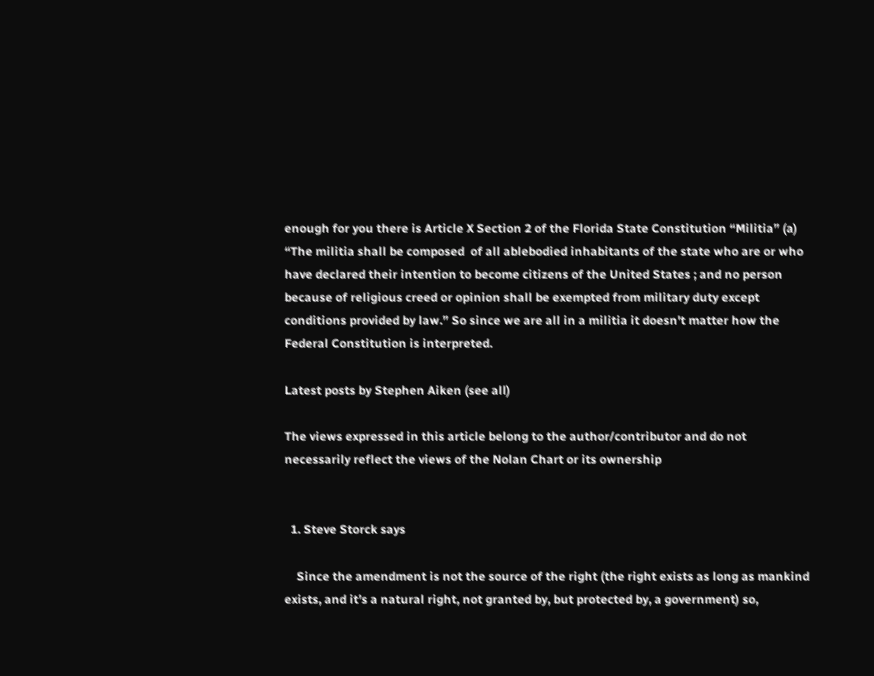enough for you there is Article X Section 2 of the Florida State Constitution “Militia” (a) “The militia shall be composed  of all ablebodied inhabitants of the state who are or who have declared their intention to become citizens of the United States ; and no person because of religious creed or opinion shall be exempted from military duty except conditions provided by law.” So since we are all in a militia it doesn't matter how the Federal Constitution is interpreted.

Latest posts by Stephen Aiken (see all)

The views expressed in this article belong to the author/contributor and do not necessarily reflect the views of the Nolan Chart or its ownership


  1. Steve Storck says

    Since the amendment is not the source of the right (the right exists as long as mankind exists, and it’s a natural right, not granted by, but protected by, a government) so,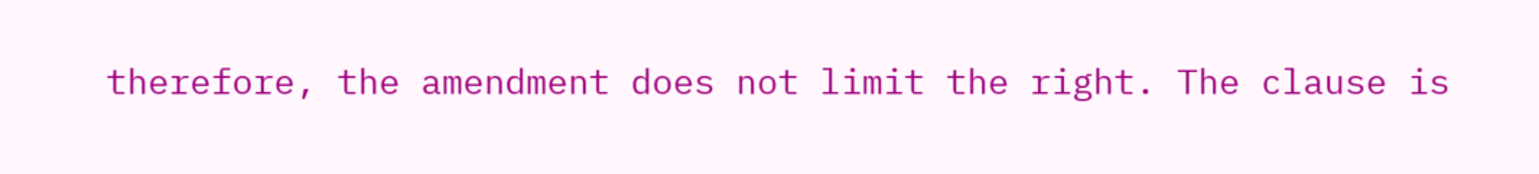therefore, the amendment does not limit the right. The clause is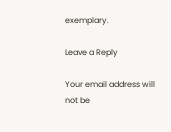exemplary.

Leave a Reply

Your email address will not be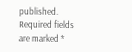published. Required fields are marked *